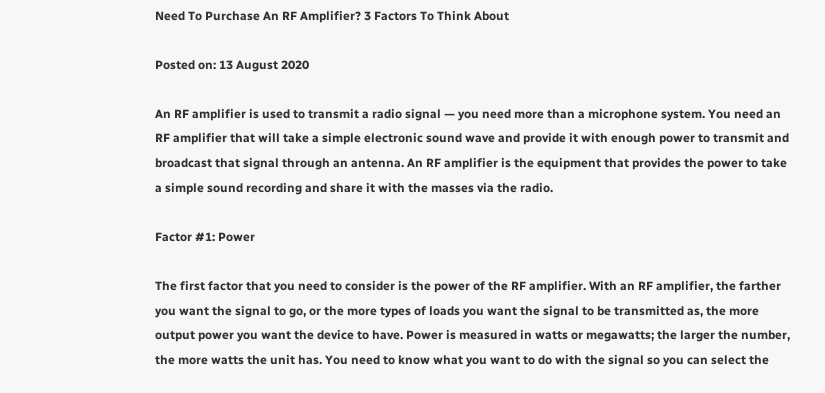Need To Purchase An RF Amplifier? 3 Factors To Think About

Posted on: 13 August 2020

An RF amplifier is used to transmit a radio signal — you need more than a microphone system. You need an RF amplifier that will take a simple electronic sound wave and provide it with enough power to transmit and broadcast that signal through an antenna. An RF amplifier is the equipment that provides the power to take a simple sound recording and share it with the masses via the radio.

Factor #1: Power

The first factor that you need to consider is the power of the RF amplifier. With an RF amplifier, the farther you want the signal to go, or the more types of loads you want the signal to be transmitted as, the more output power you want the device to have. Power is measured in watts or megawatts; the larger the number, the more watts the unit has. You need to know what you want to do with the signal so you can select the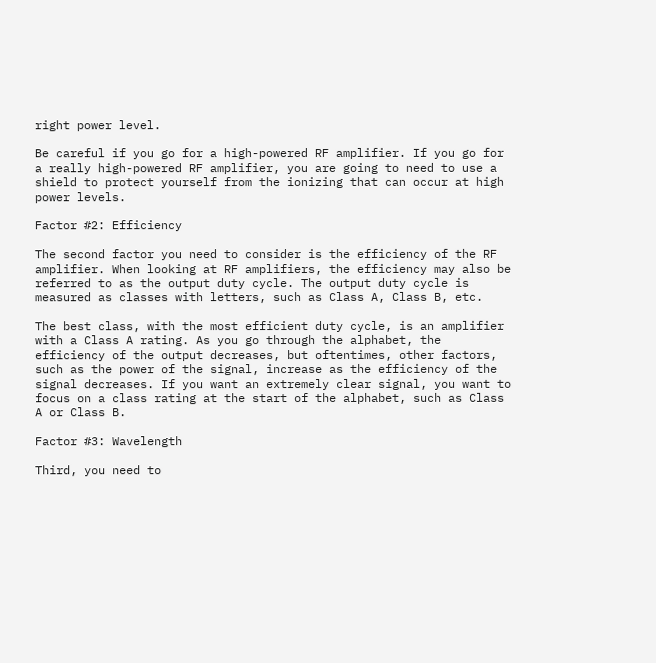right power level.

Be careful if you go for a high-powered RF amplifier. If you go for a really high-powered RF amplifier, you are going to need to use a shield to protect yourself from the ionizing that can occur at high power levels.

Factor #2: Efficiency

The second factor you need to consider is the efficiency of the RF amplifier. When looking at RF amplifiers, the efficiency may also be referred to as the output duty cycle. The output duty cycle is measured as classes with letters, such as Class A, Class B, etc.

The best class, with the most efficient duty cycle, is an amplifier with a Class A rating. As you go through the alphabet, the efficiency of the output decreases, but oftentimes, other factors, such as the power of the signal, increase as the efficiency of the signal decreases. If you want an extremely clear signal, you want to focus on a class rating at the start of the alphabet, such as Class A or Class B.

Factor #3: Wavelength

Third, you need to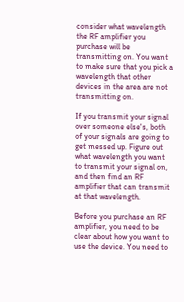consider what wavelength the RF amplifier you purchase will be transmitting on. You want to make sure that you pick a wavelength that other devices in the area are not transmitting on.

If you transmit your signal over someone else's, both of your signals are going to get messed up. Figure out what wavelength you want to transmit your signal on, and then find an RF amplifier that can transmit at that wavelength.

Before you purchase an RF amplifier, you need to be clear about how you want to use the device. You need to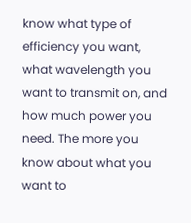know what type of efficiency you want, what wavelength you want to transmit on, and how much power you need. The more you know about what you want to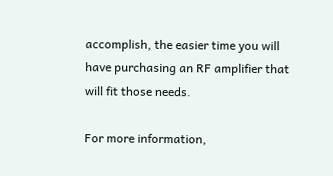accomplish, the easier time you will have purchasing an RF amplifier that will fit those needs.

For more information,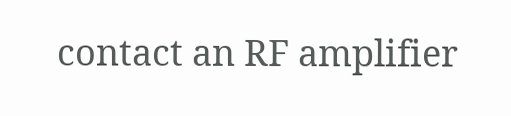contact an RF amplifier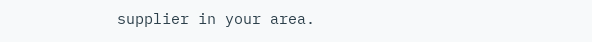supplier in your area.